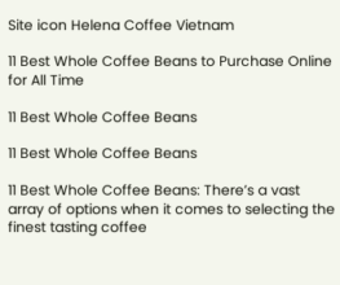Site icon Helena Coffee Vietnam

11 Best Whole Coffee Beans to Purchase Online for All Time

11 Best Whole Coffee Beans

11 Best Whole Coffee Beans

11 Best Whole Coffee Beans: There’s a vast array of options when it comes to selecting the finest tasting coffee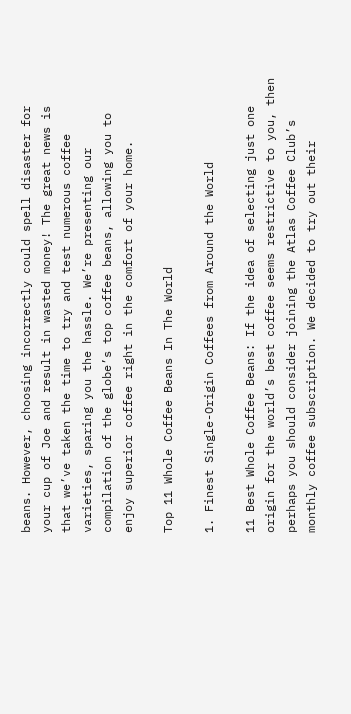beans. However, choosing incorrectly could spell disaster for your cup of Joe and result in wasted money! The great news is that we’ve taken the time to try and test numerous coffee varieties, sparing you the hassle. We’re presenting our compilation of the globe’s top coffee beans, allowing you to enjoy superior coffee right in the comfort of your home.

Top 11 Whole Coffee Beans In The World

1. Finest Single-Origin Coffees from Around the World

11 Best Whole Coffee Beans: If the idea of selecting just one origin for the world’s best coffee seems restrictive to you, then perhaps you should consider joining the Atlas Coffee Club’s monthly coffee subscription. We decided to try out their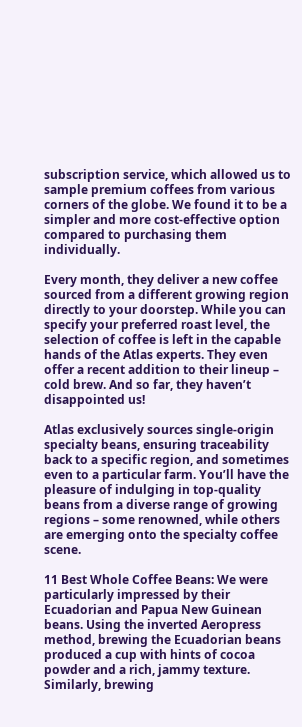subscription service, which allowed us to sample premium coffees from various corners of the globe. We found it to be a simpler and more cost-effective option compared to purchasing them individually.

Every month, they deliver a new coffee sourced from a different growing region directly to your doorstep. While you can specify your preferred roast level, the selection of coffee is left in the capable hands of the Atlas experts. They even offer a recent addition to their lineup – cold brew. And so far, they haven’t disappointed us!

Atlas exclusively sources single-origin specialty beans, ensuring traceability back to a specific region, and sometimes even to a particular farm. You’ll have the pleasure of indulging in top-quality beans from a diverse range of growing regions – some renowned, while others are emerging onto the specialty coffee scene.

11 Best Whole Coffee Beans: We were particularly impressed by their Ecuadorian and Papua New Guinean beans. Using the inverted Aeropress method, brewing the Ecuadorian beans produced a cup with hints of cocoa powder and a rich, jammy texture. Similarly, brewing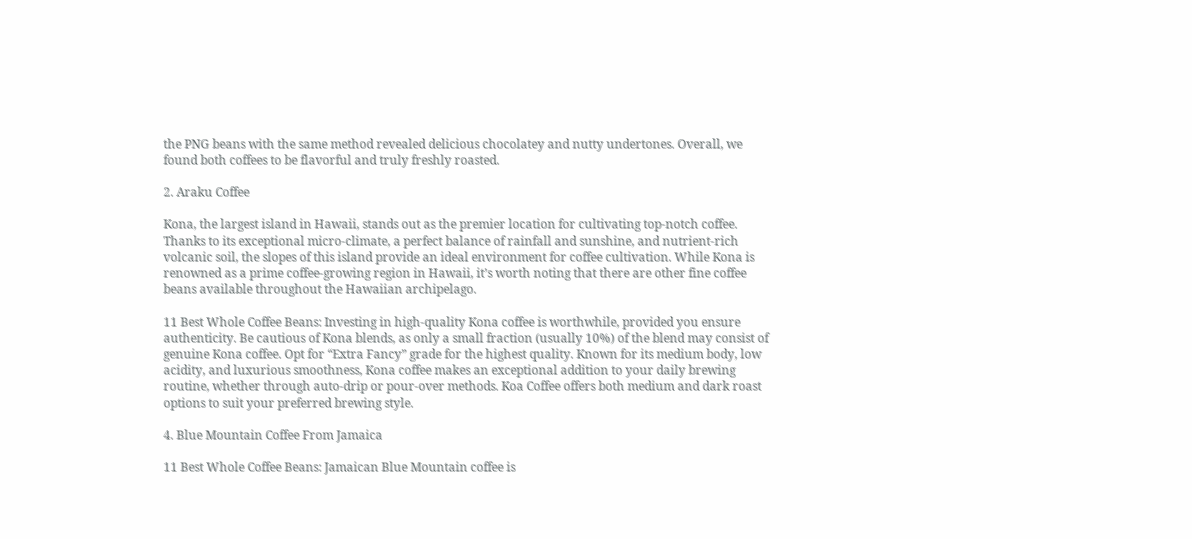the PNG beans with the same method revealed delicious chocolatey and nutty undertones. Overall, we found both coffees to be flavorful and truly freshly roasted.

2. Araku Coffee

Kona, the largest island in Hawaii, stands out as the premier location for cultivating top-notch coffee. Thanks to its exceptional micro-climate, a perfect balance of rainfall and sunshine, and nutrient-rich volcanic soil, the slopes of this island provide an ideal environment for coffee cultivation. While Kona is renowned as a prime coffee-growing region in Hawaii, it’s worth noting that there are other fine coffee beans available throughout the Hawaiian archipelago.

11 Best Whole Coffee Beans: Investing in high-quality Kona coffee is worthwhile, provided you ensure authenticity. Be cautious of Kona blends, as only a small fraction (usually 10%) of the blend may consist of genuine Kona coffee. Opt for “Extra Fancy” grade for the highest quality. Known for its medium body, low acidity, and luxurious smoothness, Kona coffee makes an exceptional addition to your daily brewing routine, whether through auto-drip or pour-over methods. Koa Coffee offers both medium and dark roast options to suit your preferred brewing style.

4. Blue Mountain Coffee From Jamaica

11 Best Whole Coffee Beans: Jamaican Blue Mountain coffee is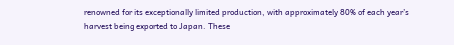renowned for its exceptionally limited production, with approximately 80% of each year’s harvest being exported to Japan. These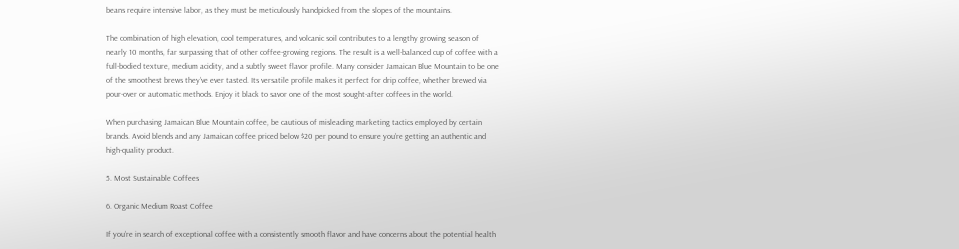beans require intensive labor, as they must be meticulously handpicked from the slopes of the mountains.

The combination of high elevation, cool temperatures, and volcanic soil contributes to a lengthy growing season of nearly 10 months, far surpassing that of other coffee-growing regions. The result is a well-balanced cup of coffee with a full-bodied texture, medium acidity, and a subtly sweet flavor profile. Many consider Jamaican Blue Mountain to be one of the smoothest brews they’ve ever tasted. Its versatile profile makes it perfect for drip coffee, whether brewed via pour-over or automatic methods. Enjoy it black to savor one of the most sought-after coffees in the world.

When purchasing Jamaican Blue Mountain coffee, be cautious of misleading marketing tactics employed by certain brands. Avoid blends and any Jamaican coffee priced below $20 per pound to ensure you’re getting an authentic and high-quality product.

5. Most Sustainable Coffees

6. Organic Medium Roast Coffee

If you’re in search of exceptional coffee with a consistently smooth flavor and have concerns about the potential health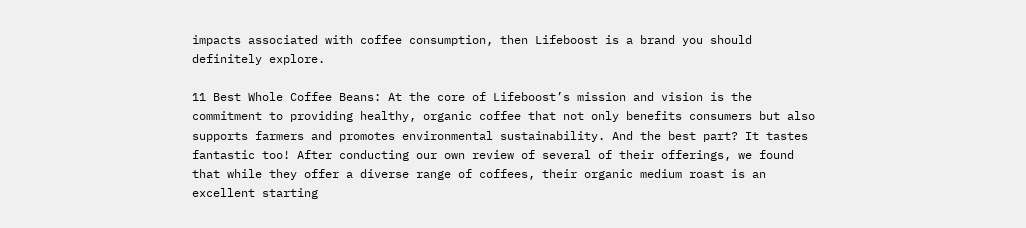impacts associated with coffee consumption, then Lifeboost is a brand you should definitely explore.

11 Best Whole Coffee Beans: At the core of Lifeboost’s mission and vision is the commitment to providing healthy, organic coffee that not only benefits consumers but also supports farmers and promotes environmental sustainability. And the best part? It tastes fantastic too! After conducting our own review of several of their offerings, we found that while they offer a diverse range of coffees, their organic medium roast is an excellent starting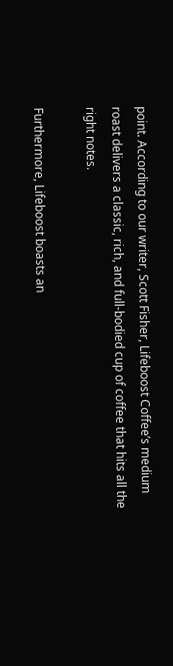point. According to our writer, Scott Fisher, Lifeboost Coffee’s medium roast delivers a classic, rich, and full-bodied cup of coffee that hits all the right notes.

Furthermore, Lifeboost boasts an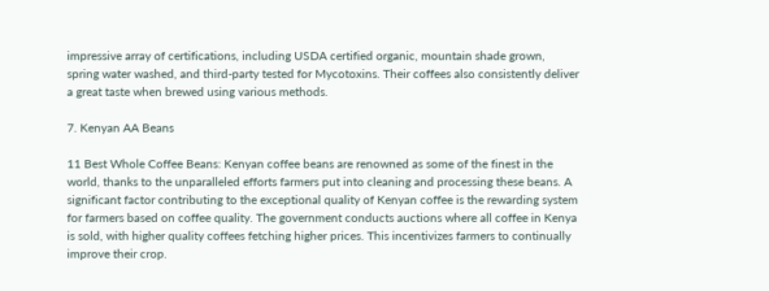impressive array of certifications, including USDA certified organic, mountain shade grown, spring water washed, and third-party tested for Mycotoxins. Their coffees also consistently deliver a great taste when brewed using various methods.

7. Kenyan AA Beans

11 Best Whole Coffee Beans: Kenyan coffee beans are renowned as some of the finest in the world, thanks to the unparalleled efforts farmers put into cleaning and processing these beans. A significant factor contributing to the exceptional quality of Kenyan coffee is the rewarding system for farmers based on coffee quality. The government conducts auctions where all coffee in Kenya is sold, with higher quality coffees fetching higher prices. This incentivizes farmers to continually improve their crop.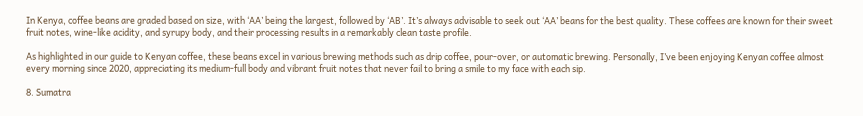In Kenya, coffee beans are graded based on size, with ‘AA’ being the largest, followed by ‘AB’. It’s always advisable to seek out ‘AA’ beans for the best quality. These coffees are known for their sweet fruit notes, wine-like acidity, and syrupy body, and their processing results in a remarkably clean taste profile.

As highlighted in our guide to Kenyan coffee, these beans excel in various brewing methods such as drip coffee, pour-over, or automatic brewing. Personally, I’ve been enjoying Kenyan coffee almost every morning since 2020, appreciating its medium-full body and vibrant fruit notes that never fail to bring a smile to my face with each sip.

8. Sumatra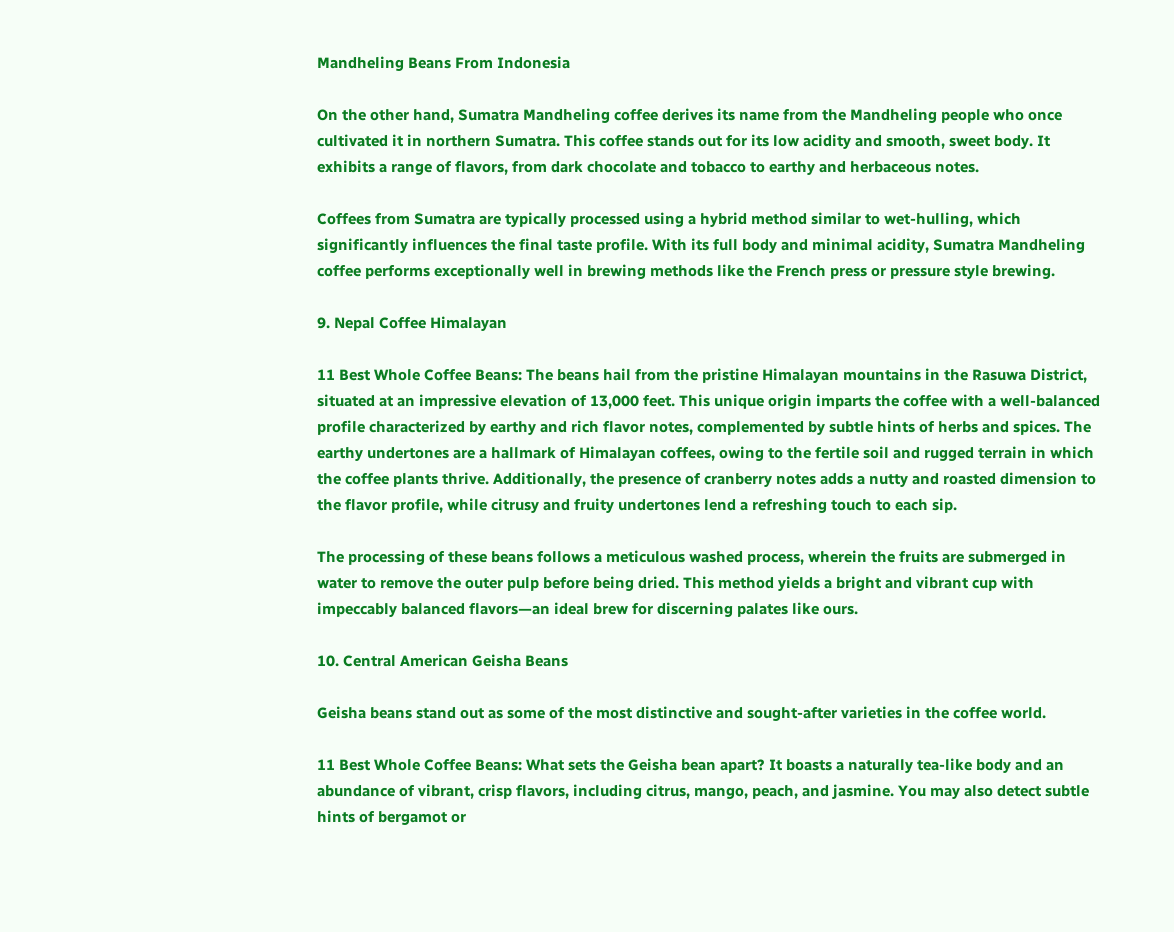Mandheling Beans From Indonesia

On the other hand, Sumatra Mandheling coffee derives its name from the Mandheling people who once cultivated it in northern Sumatra. This coffee stands out for its low acidity and smooth, sweet body. It exhibits a range of flavors, from dark chocolate and tobacco to earthy and herbaceous notes.

Coffees from Sumatra are typically processed using a hybrid method similar to wet-hulling, which significantly influences the final taste profile. With its full body and minimal acidity, Sumatra Mandheling coffee performs exceptionally well in brewing methods like the French press or pressure style brewing.

9. Nepal Coffee Himalayan

11 Best Whole Coffee Beans: The beans hail from the pristine Himalayan mountains in the Rasuwa District, situated at an impressive elevation of 13,000 feet. This unique origin imparts the coffee with a well-balanced profile characterized by earthy and rich flavor notes, complemented by subtle hints of herbs and spices. The earthy undertones are a hallmark of Himalayan coffees, owing to the fertile soil and rugged terrain in which the coffee plants thrive. Additionally, the presence of cranberry notes adds a nutty and roasted dimension to the flavor profile, while citrusy and fruity undertones lend a refreshing touch to each sip.

The processing of these beans follows a meticulous washed process, wherein the fruits are submerged in water to remove the outer pulp before being dried. This method yields a bright and vibrant cup with impeccably balanced flavors—an ideal brew for discerning palates like ours.

10. Central American Geisha Beans

Geisha beans stand out as some of the most distinctive and sought-after varieties in the coffee world.

11 Best Whole Coffee Beans: What sets the Geisha bean apart? It boasts a naturally tea-like body and an abundance of vibrant, crisp flavors, including citrus, mango, peach, and jasmine. You may also detect subtle hints of bergamot or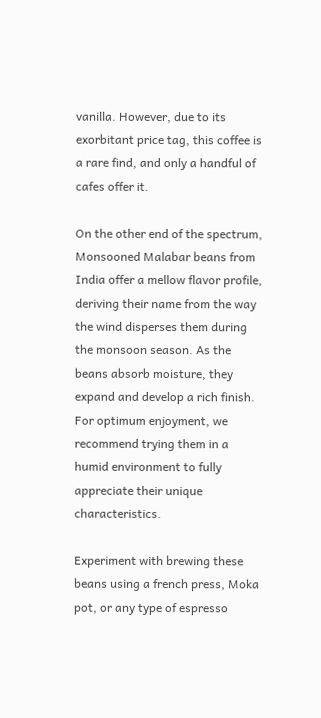vanilla. However, due to its exorbitant price tag, this coffee is a rare find, and only a handful of cafes offer it.

On the other end of the spectrum, Monsooned Malabar beans from India offer a mellow flavor profile, deriving their name from the way the wind disperses them during the monsoon season. As the beans absorb moisture, they expand and develop a rich finish. For optimum enjoyment, we recommend trying them in a humid environment to fully appreciate their unique characteristics.

Experiment with brewing these beans using a french press, Moka pot, or any type of espresso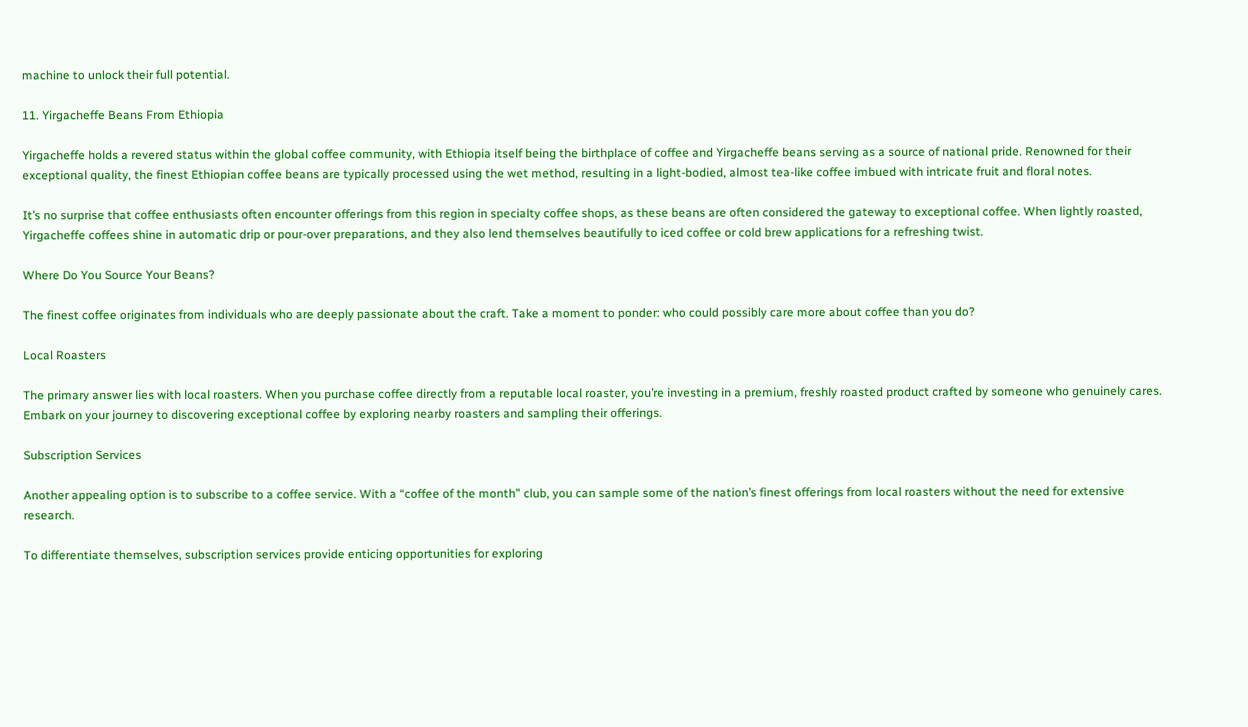machine to unlock their full potential.

11. Yirgacheffe Beans From Ethiopia

Yirgacheffe holds a revered status within the global coffee community, with Ethiopia itself being the birthplace of coffee and Yirgacheffe beans serving as a source of national pride. Renowned for their exceptional quality, the finest Ethiopian coffee beans are typically processed using the wet method, resulting in a light-bodied, almost tea-like coffee imbued with intricate fruit and floral notes.

It’s no surprise that coffee enthusiasts often encounter offerings from this region in specialty coffee shops, as these beans are often considered the gateway to exceptional coffee. When lightly roasted, Yirgacheffe coffees shine in automatic drip or pour-over preparations, and they also lend themselves beautifully to iced coffee or cold brew applications for a refreshing twist.

Where Do You Source Your Beans?

The finest coffee originates from individuals who are deeply passionate about the craft. Take a moment to ponder: who could possibly care more about coffee than you do?

Local Roasters

The primary answer lies with local roasters. When you purchase coffee directly from a reputable local roaster, you’re investing in a premium, freshly roasted product crafted by someone who genuinely cares. Embark on your journey to discovering exceptional coffee by exploring nearby roasters and sampling their offerings.

Subscription Services

Another appealing option is to subscribe to a coffee service. With a “coffee of the month” club, you can sample some of the nation’s finest offerings from local roasters without the need for extensive research.

To differentiate themselves, subscription services provide enticing opportunities for exploring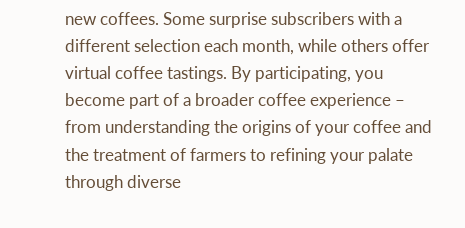new coffees. Some surprise subscribers with a different selection each month, while others offer virtual coffee tastings. By participating, you become part of a broader coffee experience – from understanding the origins of your coffee and the treatment of farmers to refining your palate through diverse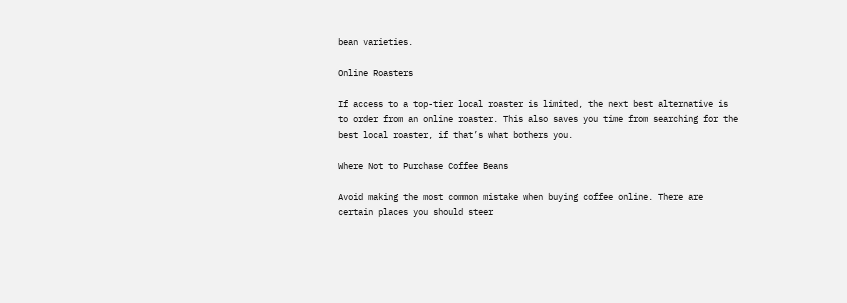bean varieties.

Online Roasters

If access to a top-tier local roaster is limited, the next best alternative is to order from an online roaster. This also saves you time from searching for the best local roaster, if that’s what bothers you.

Where Not to Purchase Coffee Beans

Avoid making the most common mistake when buying coffee online. There are certain places you should steer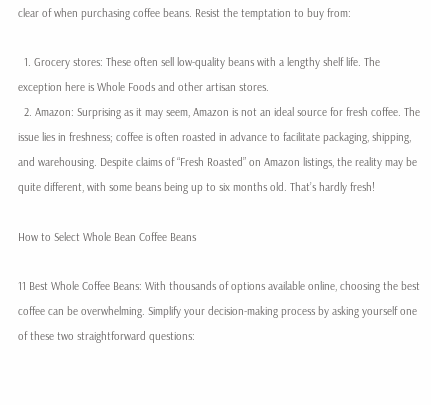clear of when purchasing coffee beans. Resist the temptation to buy from:

  1. Grocery stores: These often sell low-quality beans with a lengthy shelf life. The exception here is Whole Foods and other artisan stores.
  2. Amazon: Surprising as it may seem, Amazon is not an ideal source for fresh coffee. The issue lies in freshness; coffee is often roasted in advance to facilitate packaging, shipping, and warehousing. Despite claims of “Fresh Roasted” on Amazon listings, the reality may be quite different, with some beans being up to six months old. That’s hardly fresh!

How to Select Whole Bean Coffee Beans

11 Best Whole Coffee Beans: With thousands of options available online, choosing the best coffee can be overwhelming. Simplify your decision-making process by asking yourself one of these two straightforward questions: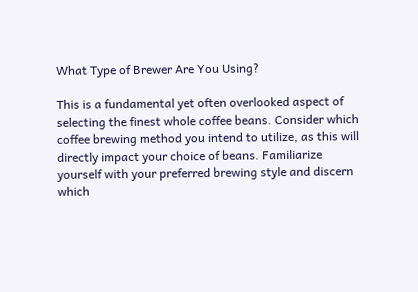What Type of Brewer Are You Using?

This is a fundamental yet often overlooked aspect of selecting the finest whole coffee beans. Consider which coffee brewing method you intend to utilize, as this will directly impact your choice of beans. Familiarize yourself with your preferred brewing style and discern which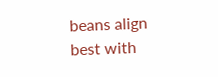beans align best with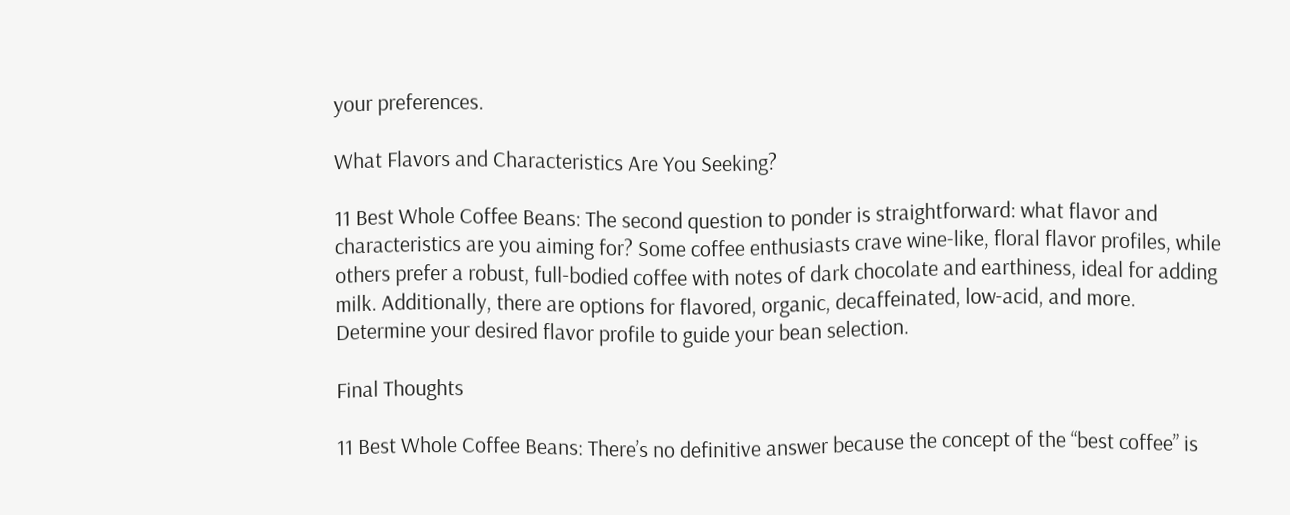your preferences.

What Flavors and Characteristics Are You Seeking?

11 Best Whole Coffee Beans: The second question to ponder is straightforward: what flavor and characteristics are you aiming for? Some coffee enthusiasts crave wine-like, floral flavor profiles, while others prefer a robust, full-bodied coffee with notes of dark chocolate and earthiness, ideal for adding milk. Additionally, there are options for flavored, organic, decaffeinated, low-acid, and more. Determine your desired flavor profile to guide your bean selection.

Final Thoughts

11 Best Whole Coffee Beans: There’s no definitive answer because the concept of the “best coffee” is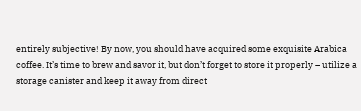entirely subjective! By now, you should have acquired some exquisite Arabica coffee. It’s time to brew and savor it, but don’t forget to store it properly – utilize a storage canister and keep it away from direct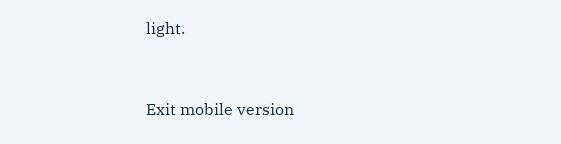light.


Exit mobile version